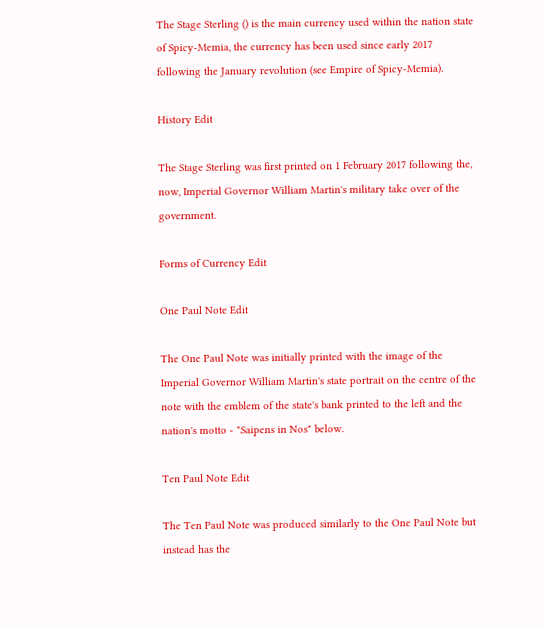The Stage Sterling () is the main currency used within the nation state of Spicy-Memia, the currency has been used since early 2017 following the January revolution (see Empire of Spicy-Memia).

History Edit

The Stage Sterling was first printed on 1 February 2017 following the, now, Imperial Governor William Martin's military take over of the government.

Forms of Currency Edit

One Paul Note Edit

The One Paul Note was initially printed with the image of the Imperial Governor William Martin's state portrait on the centre of the note with the emblem of the state's bank printed to the left and the nation's motto - "Saipens in Nos" below.

Ten Paul Note Edit

The Ten Paul Note was produced similarly to the One Paul Note but instead has the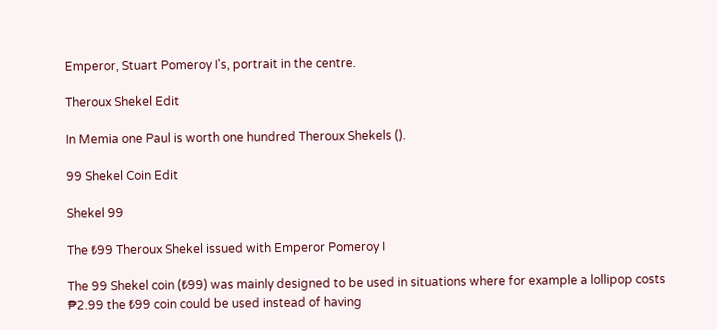Emperor, Stuart Pomeroy I's, portrait in the centre.

Theroux Shekel Edit

In Memia one Paul is worth one hundred Theroux Shekels ().

99 Shekel Coin Edit

Shekel 99

The ₺99 Theroux Shekel issued with Emperor Pomeroy I

The 99 Shekel coin (₺99) was mainly designed to be used in situations where for example a lollipop costs ₱2.99 the ₺99 coin could be used instead of having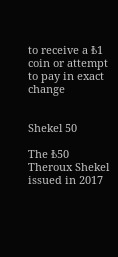to receive a ₺1 coin or attempt to pay in exact change


Shekel 50

The ₺50 Theroux Shekel issued in 2017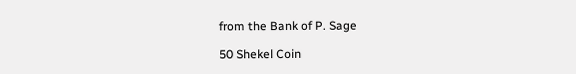from the Bank of P. Sage

50 Shekel Coin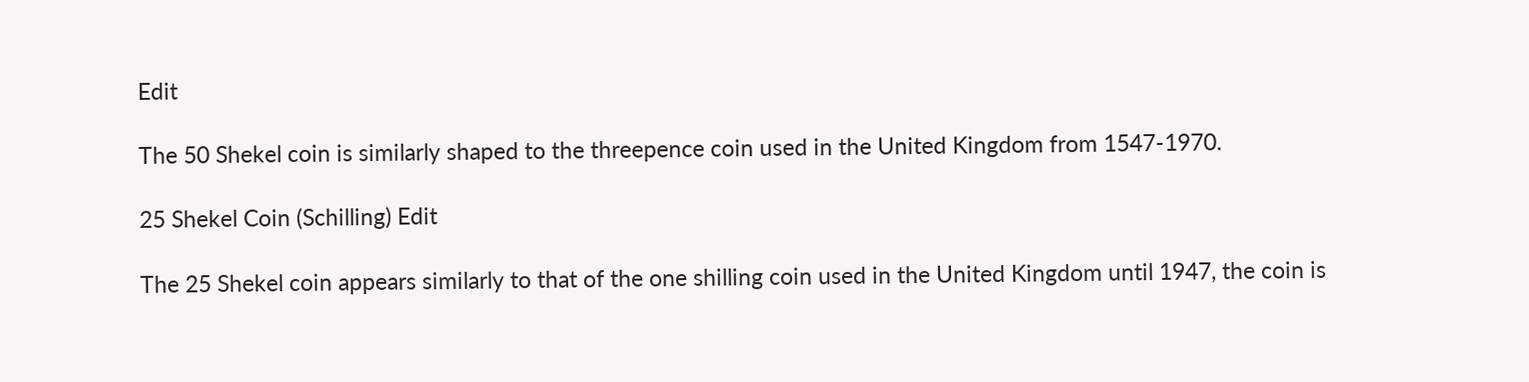Edit

The 50 Shekel coin is similarly shaped to the threepence coin used in the United Kingdom from 1547-1970.

25 Shekel Coin (Schilling) Edit

The 25 Shekel coin appears similarly to that of the one shilling coin used in the United Kingdom until 1947, the coin is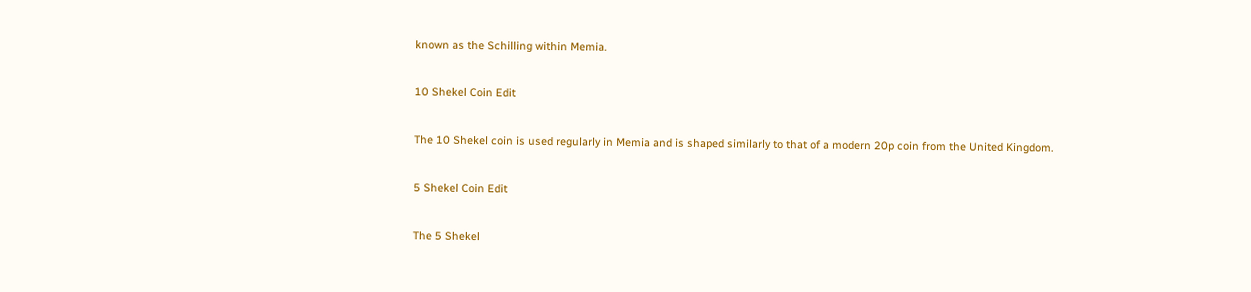known as the Schilling within Memia.

10 Shekel Coin Edit

The 10 Shekel coin is used regularly in Memia and is shaped similarly to that of a modern 20p coin from the United Kingdom.

5 Shekel Coin Edit

The 5 Shekel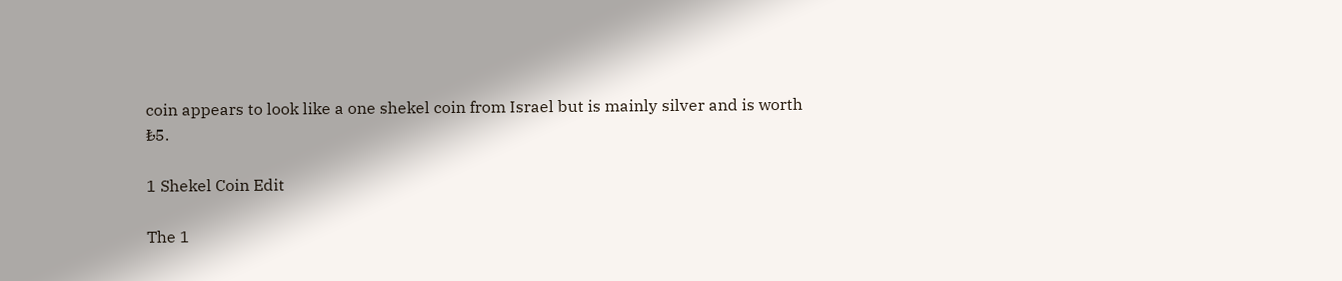coin appears to look like a one shekel coin from Israel but is mainly silver and is worth ₺5.

1 Shekel Coin Edit

The 1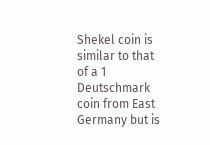Shekel coin is similar to that of a 1 Deutschmark coin from East Germany but is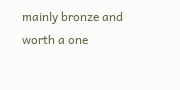mainly bronze and worth a one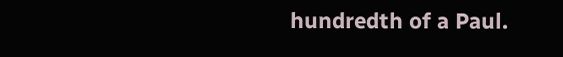hundredth of a Paul.